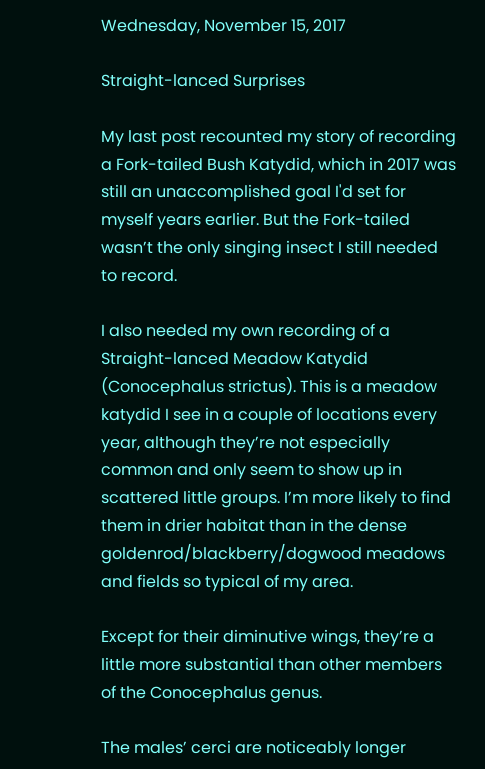Wednesday, November 15, 2017

Straight-lanced Surprises

My last post recounted my story of recording a Fork-tailed Bush Katydid, which in 2017 was still an unaccomplished goal I'd set for myself years earlier. But the Fork-tailed wasn’t the only singing insect I still needed to record.

I also needed my own recording of a Straight-lanced Meadow Katydid (Conocephalus strictus). This is a meadow katydid I see in a couple of locations every year, although they’re not especially common and only seem to show up in scattered little groups. I’m more likely to find them in drier habitat than in the dense goldenrod/blackberry/dogwood meadows and fields so typical of my area.

Except for their diminutive wings, they’re a little more substantial than other members of the Conocephalus genus.

The males’ cerci are noticeably longer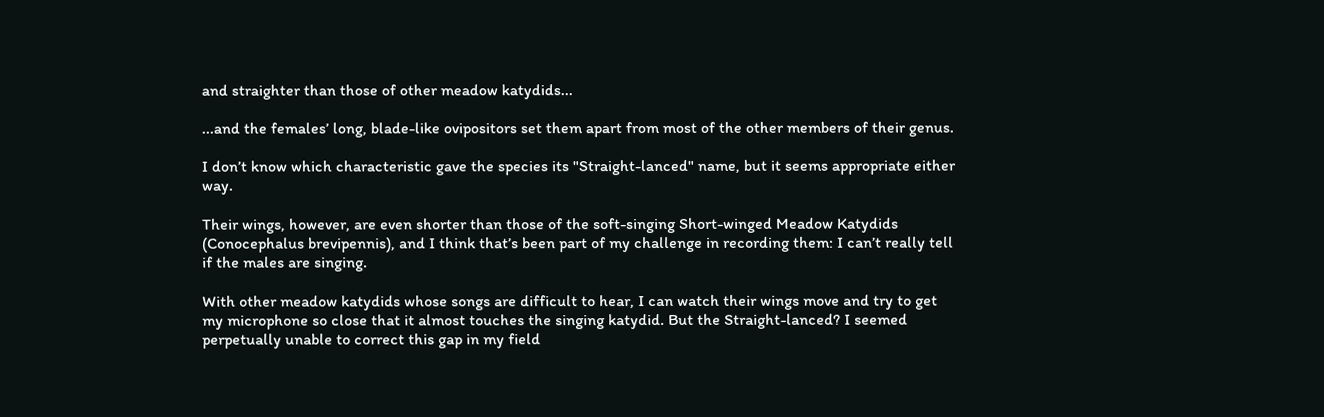and straighter than those of other meadow katydids...

...and the females’ long, blade-like ovipositors set them apart from most of the other members of their genus.

I don’t know which characteristic gave the species its "Straight-lanced" name, but it seems appropriate either way.

Their wings, however, are even shorter than those of the soft-singing Short-winged Meadow Katydids (Conocephalus brevipennis), and I think that’s been part of my challenge in recording them: I can’t really tell if the males are singing.

With other meadow katydids whose songs are difficult to hear, I can watch their wings move and try to get my microphone so close that it almost touches the singing katydid. But the Straight-lanced? I seemed perpetually unable to correct this gap in my field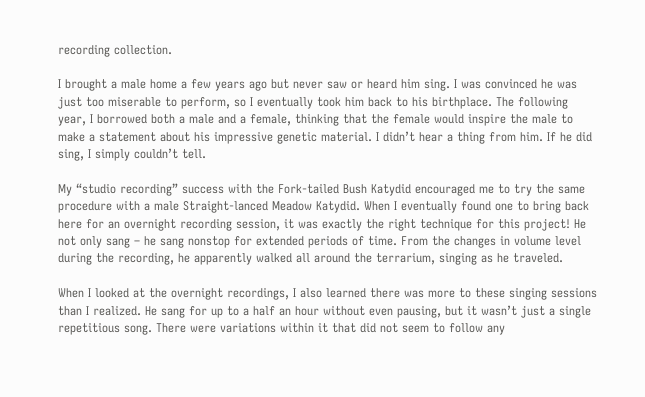recording collection.

I brought a male home a few years ago but never saw or heard him sing. I was convinced he was just too miserable to perform, so I eventually took him back to his birthplace. The following year, I borrowed both a male and a female, thinking that the female would inspire the male to make a statement about his impressive genetic material. I didn’t hear a thing from him. If he did sing, I simply couldn’t tell.

My “studio recording” success with the Fork-tailed Bush Katydid encouraged me to try the same procedure with a male Straight-lanced Meadow Katydid. When I eventually found one to bring back here for an overnight recording session, it was exactly the right technique for this project! He not only sang – he sang nonstop for extended periods of time. From the changes in volume level during the recording, he apparently walked all around the terrarium, singing as he traveled.

When I looked at the overnight recordings, I also learned there was more to these singing sessions than I realized. He sang for up to a half an hour without even pausing, but it wasn’t just a single repetitious song. There were variations within it that did not seem to follow any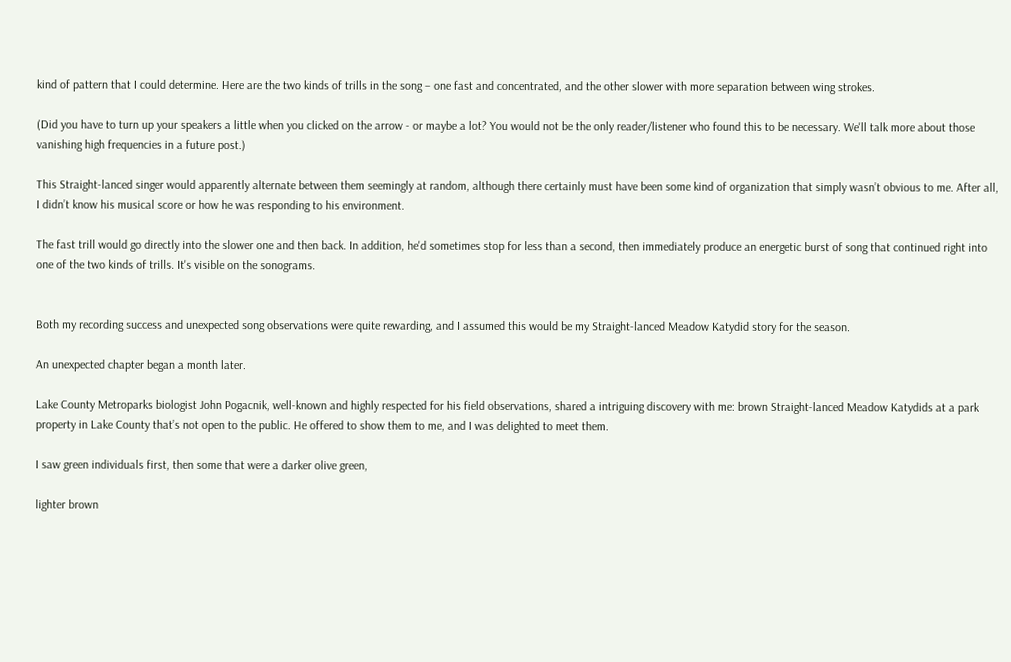kind of pattern that I could determine. Here are the two kinds of trills in the song – one fast and concentrated, and the other slower with more separation between wing strokes.

(Did you have to turn up your speakers a little when you clicked on the arrow - or maybe a lot? You would not be the only reader/listener who found this to be necessary. We'll talk more about those vanishing high frequencies in a future post.)

This Straight-lanced singer would apparently alternate between them seemingly at random, although there certainly must have been some kind of organization that simply wasn’t obvious to me. After all, I didn’t know his musical score or how he was responding to his environment.

The fast trill would go directly into the slower one and then back. In addition, he'd sometimes stop for less than a second, then immediately produce an energetic burst of song that continued right into one of the two kinds of trills. It's visible on the sonograms.


Both my recording success and unexpected song observations were quite rewarding, and I assumed this would be my Straight-lanced Meadow Katydid story for the season.

An unexpected chapter began a month later.

Lake County Metroparks biologist John Pogacnik, well-known and highly respected for his field observations, shared a intriguing discovery with me: brown Straight-lanced Meadow Katydids at a park property in Lake County that’s not open to the public. He offered to show them to me, and I was delighted to meet them.

I saw green individuals first, then some that were a darker olive green,

lighter brown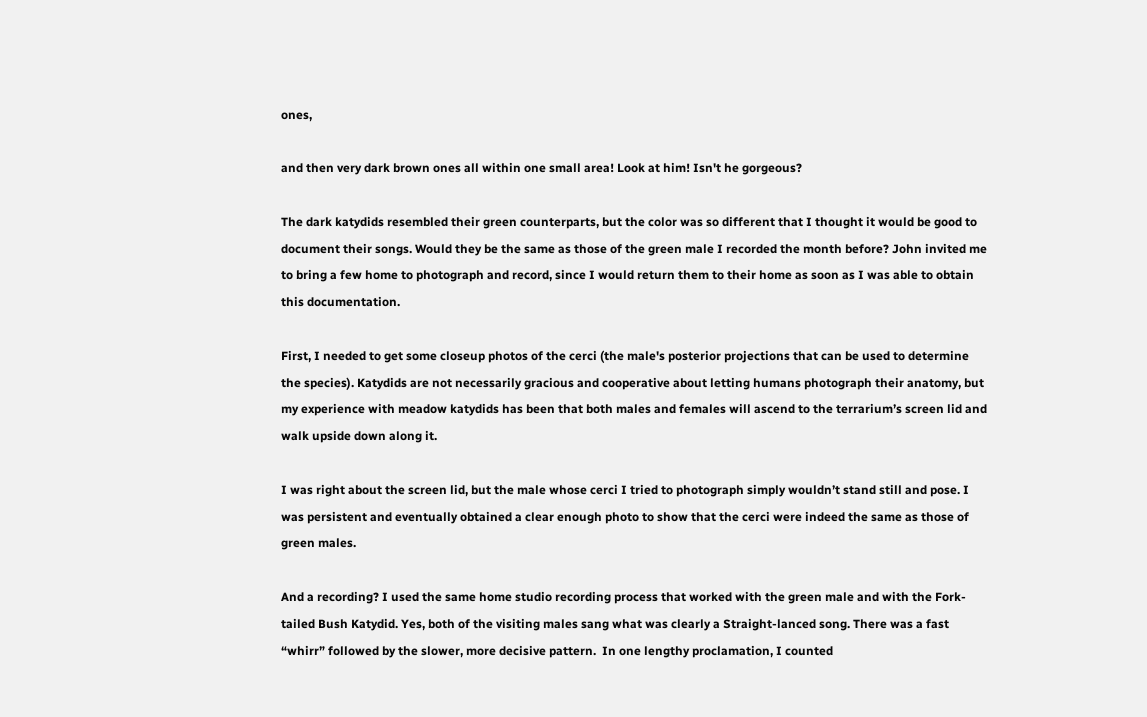ones,

and then very dark brown ones all within one small area! Look at him! Isn't he gorgeous?

The dark katydids resembled their green counterparts, but the color was so different that I thought it would be good to document their songs. Would they be the same as those of the green male I recorded the month before? John invited me to bring a few home to photograph and record, since I would return them to their home as soon as I was able to obtain this documentation.

First, I needed to get some closeup photos of the cerci (the male's posterior projections that can be used to determine the species). Katydids are not necessarily gracious and cooperative about letting humans photograph their anatomy, but my experience with meadow katydids has been that both males and females will ascend to the terrarium’s screen lid and walk upside down along it.

I was right about the screen lid, but the male whose cerci I tried to photograph simply wouldn’t stand still and pose. I was persistent and eventually obtained a clear enough photo to show that the cerci were indeed the same as those of green males.

And a recording? I used the same home studio recording process that worked with the green male and with the Fork-tailed Bush Katydid. Yes, both of the visiting males sang what was clearly a Straight-lanced song. There was a fast “whirr” followed by the slower, more decisive pattern.  In one lengthy proclamation, I counted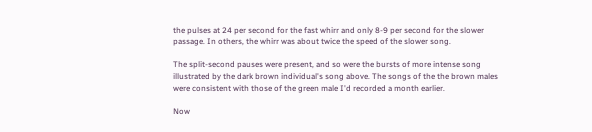the pulses at 24 per second for the fast whirr and only 8-9 per second for the slower passage. In others, the whirr was about twice the speed of the slower song.

The split-second pauses were present, and so were the bursts of more intense song illustrated by the dark brown individual's song above. The songs of the the brown males were consistent with those of the green male I'd recorded a month earlier.

Now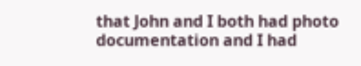that John and I both had photo documentation and I had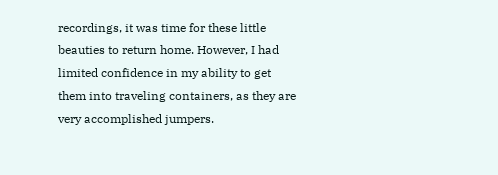recordings, it was time for these little beauties to return home. However, I had limited confidence in my ability to get them into traveling containers, as they are very accomplished jumpers.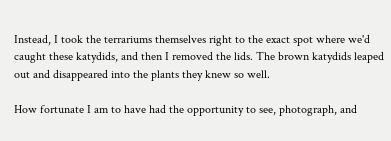Instead, I took the terrariums themselves right to the exact spot where we'd caught these katydids, and then I removed the lids. The brown katydids leaped out and disappeared into the plants they knew so well.

How fortunate I am to have had the opportunity to see, photograph, and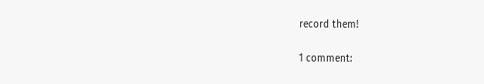record them!

1 comment: